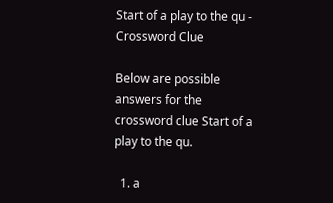Start of a play to the qu - Crossword Clue

Below are possible answers for the crossword clue Start of a play to the qu.

  1. a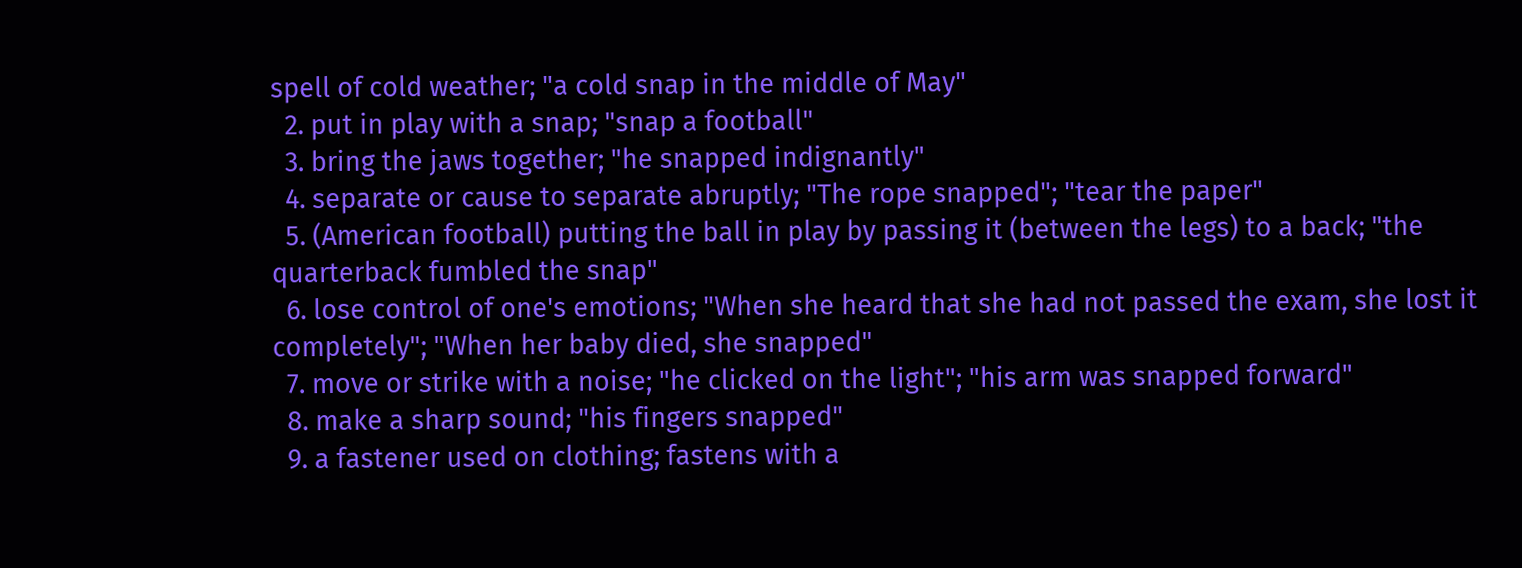spell of cold weather; "a cold snap in the middle of May"
  2. put in play with a snap; "snap a football"
  3. bring the jaws together; "he snapped indignantly"
  4. separate or cause to separate abruptly; "The rope snapped"; "tear the paper"
  5. (American football) putting the ball in play by passing it (between the legs) to a back; "the quarterback fumbled the snap"
  6. lose control of one's emotions; "When she heard that she had not passed the exam, she lost it completely"; "When her baby died, she snapped"
  7. move or strike with a noise; "he clicked on the light"; "his arm was snapped forward"
  8. make a sharp sound; "his fingers snapped"
  9. a fastener used on clothing; fastens with a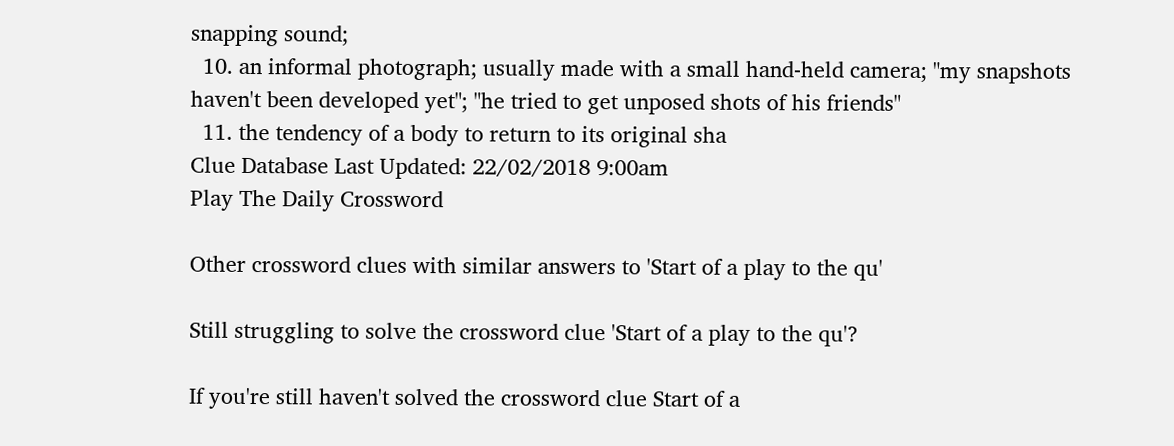snapping sound;
  10. an informal photograph; usually made with a small hand-held camera; "my snapshots haven't been developed yet"; "he tried to get unposed shots of his friends"
  11. the tendency of a body to return to its original sha
Clue Database Last Updated: 22/02/2018 9:00am
Play The Daily Crossword

Other crossword clues with similar answers to 'Start of a play to the qu'

Still struggling to solve the crossword clue 'Start of a play to the qu'?

If you're still haven't solved the crossword clue Start of a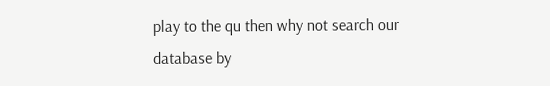play to the qu then why not search our database by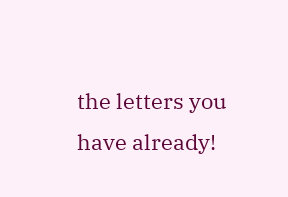the letters you have already!